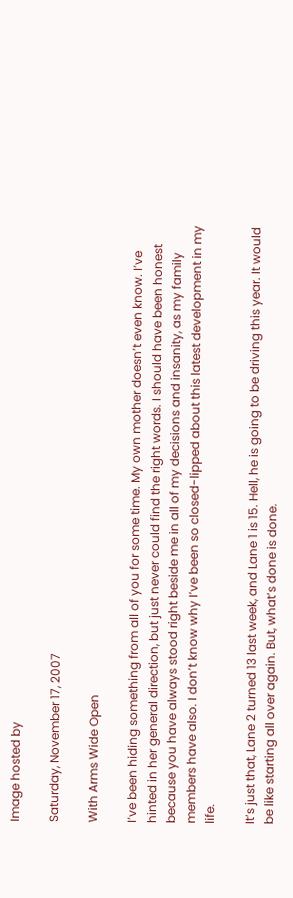Image hosted by

Saturday, November 17, 2007

With Arms Wide Open

I’ve been hiding something from all of you for some time. My own mother doesn’t even know. I’ve hinted in her general direction, but just never could find the right words. I should have been honest because you have always stood right beside me in all of my decisions and insanity, as my family members have also. I don’t know why I’ve been so closed-lipped about this latest development in my life.

It’s just that, Lane 2 turned 13 last week, and Lane 1 is 15. Hell, he is going to be driving this year. It would be like starting all over again. But, what’s done is done.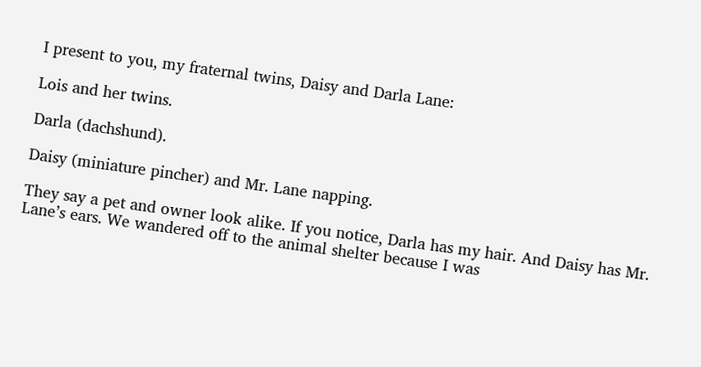I present to you, my fraternal twins, Daisy and Darla Lane:

Lois and her twins.

Darla (dachshund).

Daisy (miniature pincher) and Mr. Lane napping.

They say a pet and owner look alike. If you notice, Darla has my hair. And Daisy has Mr. Lane’s ears. We wandered off to the animal shelter because I was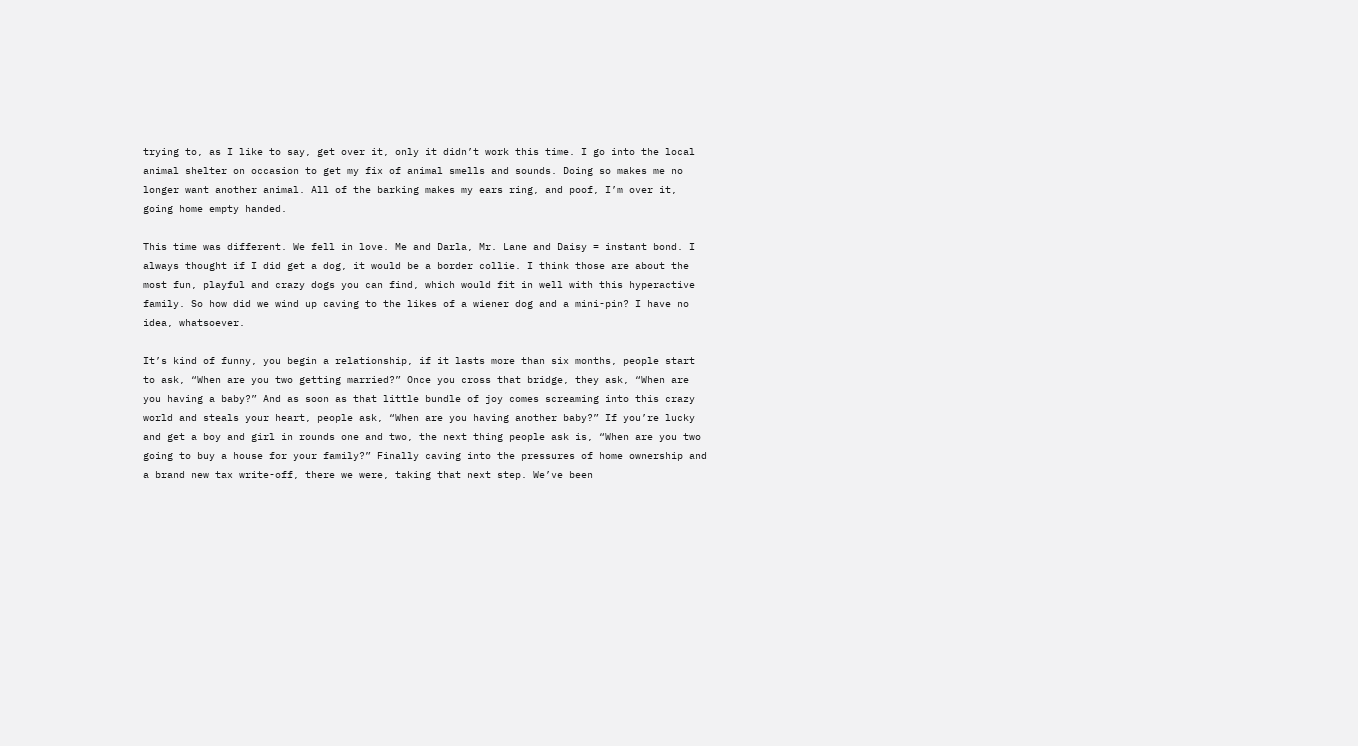trying to, as I like to say, get over it, only it didn’t work this time. I go into the local animal shelter on occasion to get my fix of animal smells and sounds. Doing so makes me no longer want another animal. All of the barking makes my ears ring, and poof, I’m over it, going home empty handed.

This time was different. We fell in love. Me and Darla, Mr. Lane and Daisy = instant bond. I always thought if I did get a dog, it would be a border collie. I think those are about the most fun, playful and crazy dogs you can find, which would fit in well with this hyperactive family. So how did we wind up caving to the likes of a wiener dog and a mini-pin? I have no idea, whatsoever.

It’s kind of funny, you begin a relationship, if it lasts more than six months, people start to ask, “When are you two getting married?” Once you cross that bridge, they ask, “When are you having a baby?” And as soon as that little bundle of joy comes screaming into this crazy world and steals your heart, people ask, “When are you having another baby?” If you’re lucky and get a boy and girl in rounds one and two, the next thing people ask is, “When are you two going to buy a house for your family?” Finally caving into the pressures of home ownership and a brand new tax write-off, there we were, taking that next step. We’ve been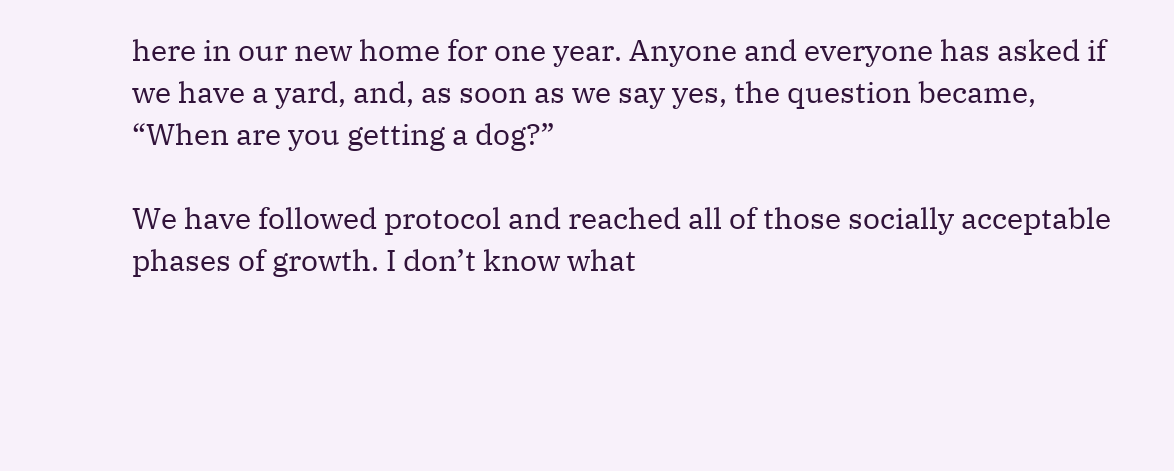here in our new home for one year. Anyone and everyone has asked if we have a yard, and, as soon as we say yes, the question became, “When are you getting a dog?”

We have followed protocol and reached all of those socially acceptable phases of growth. I don’t know what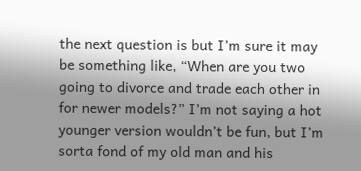the next question is but I’m sure it may be something like, “When are you two going to divorce and trade each other in for newer models?” I’m not saying a hot younger version wouldn’t be fun, but I’m sorta fond of my old man and his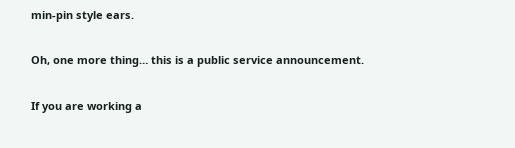min-pin style ears.

Oh, one more thing… this is a public service announcement.

If you are working a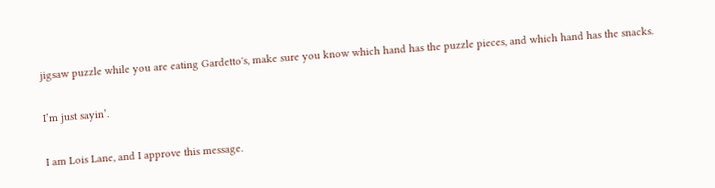jigsaw puzzle while you are eating Gardetto's, make sure you know which hand has the puzzle pieces, and which hand has the snacks.

I’m just sayin’.

I am Lois Lane, and I approve this message.